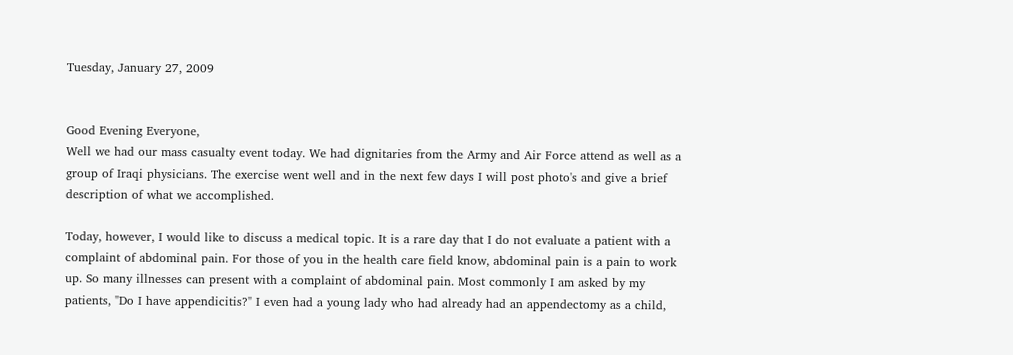Tuesday, January 27, 2009


Good Evening Everyone,
Well we had our mass casualty event today. We had dignitaries from the Army and Air Force attend as well as a group of Iraqi physicians. The exercise went well and in the next few days I will post photo's and give a brief description of what we accomplished.

Today, however, I would like to discuss a medical topic. It is a rare day that I do not evaluate a patient with a complaint of abdominal pain. For those of you in the health care field know, abdominal pain is a pain to work up. So many illnesses can present with a complaint of abdominal pain. Most commonly I am asked by my patients, "Do I have appendicitis?" I even had a young lady who had already had an appendectomy as a child,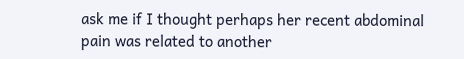ask me if I thought perhaps her recent abdominal pain was related to another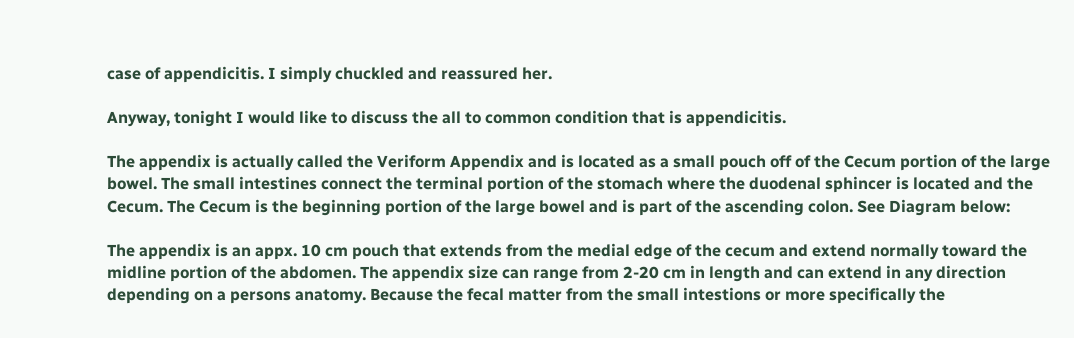case of appendicitis. I simply chuckled and reassured her.

Anyway, tonight I would like to discuss the all to common condition that is appendicitis.

The appendix is actually called the Veriform Appendix and is located as a small pouch off of the Cecum portion of the large bowel. The small intestines connect the terminal portion of the stomach where the duodenal sphincer is located and the Cecum. The Cecum is the beginning portion of the large bowel and is part of the ascending colon. See Diagram below:

The appendix is an appx. 10 cm pouch that extends from the medial edge of the cecum and extend normally toward the midline portion of the abdomen. The appendix size can range from 2-20 cm in length and can extend in any direction depending on a persons anatomy. Because the fecal matter from the small intestions or more specifically the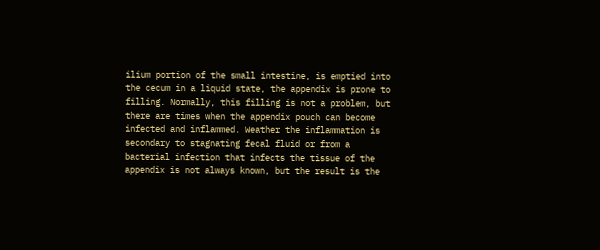ilium portion of the small intestine, is emptied into the cecum in a liquid state, the appendix is prone to filling. Normally, this filling is not a problem, but there are times when the appendix pouch can become infected and inflammed. Weather the inflammation is secondary to stagnating fecal fluid or from a bacterial infection that infects the tissue of the appendix is not always known, but the result is the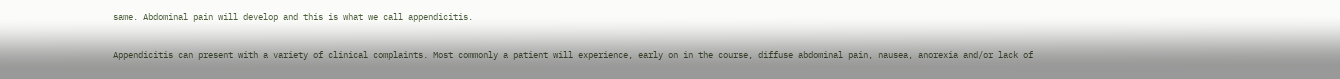same. Abdominal pain will develop and this is what we call appendicitis.

Appendicitis can present with a variety of clinical complaints. Most commonly a patient will experience, early on in the course, diffuse abdominal pain, nausea, anorexia and/or lack of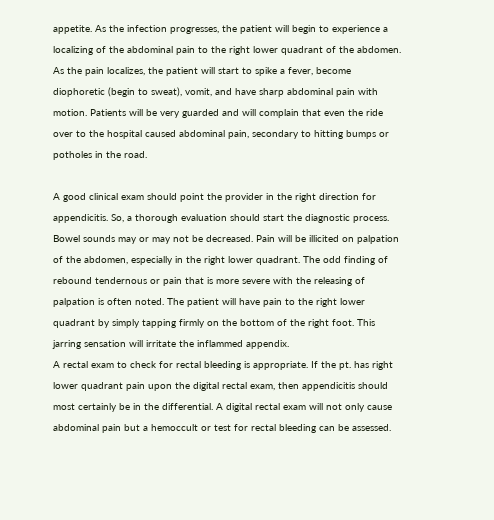appetite. As the infection progresses, the patient will begin to experience a localizing of the abdominal pain to the right lower quadrant of the abdomen. As the pain localizes, the patient will start to spike a fever, become diophoretic (begin to sweat), vomit, and have sharp abdominal pain with motion. Patients will be very guarded and will complain that even the ride over to the hospital caused abdominal pain, secondary to hitting bumps or potholes in the road.

A good clinical exam should point the provider in the right direction for appendicitis. So, a thorough evaluation should start the diagnostic process. Bowel sounds may or may not be decreased. Pain will be illicited on palpation of the abdomen, especially in the right lower quadrant. The odd finding of rebound tendernous or pain that is more severe with the releasing of palpation is often noted. The patient will have pain to the right lower quadrant by simply tapping firmly on the bottom of the right foot. This jarring sensation will irritate the inflammed appendix.
A rectal exam to check for rectal bleeding is appropriate. If the pt. has right lower quadrant pain upon the digital rectal exam, then appendicitis should most certainly be in the differential. A digital rectal exam will not only cause abdominal pain but a hemoccult or test for rectal bleeding can be assessed.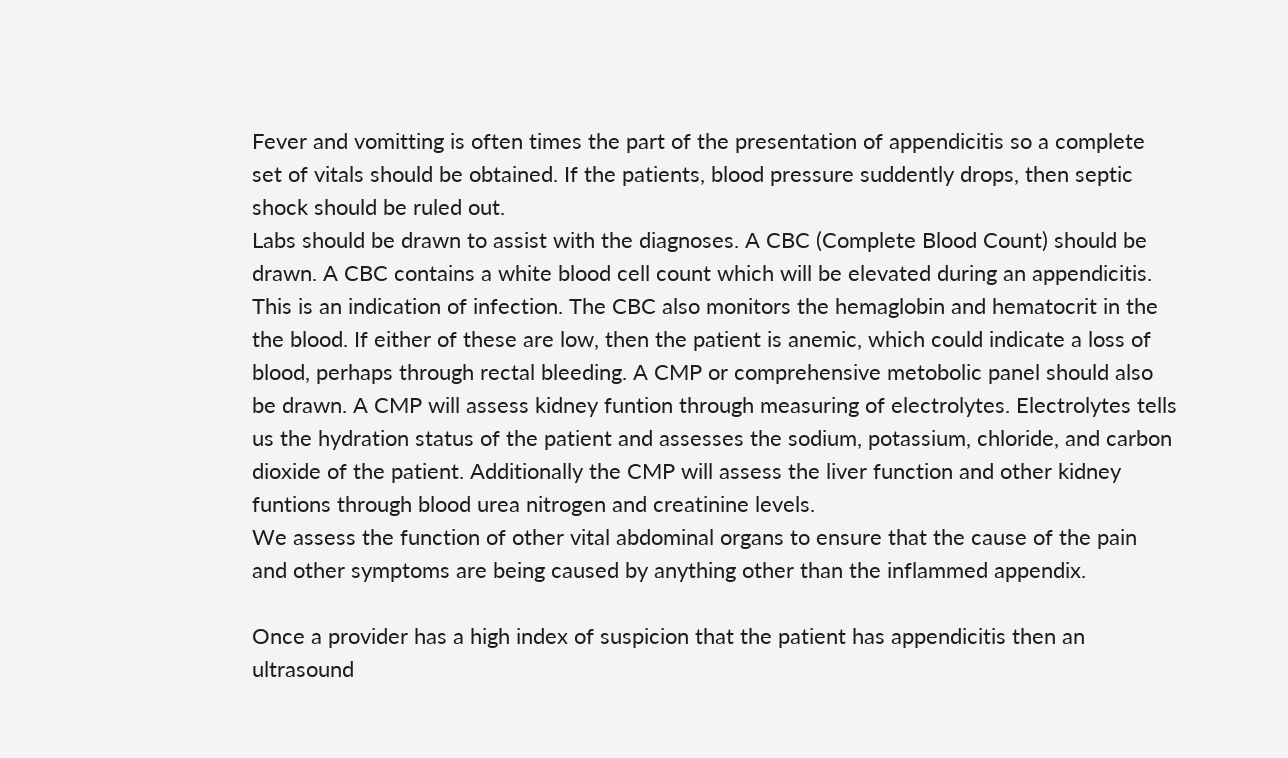Fever and vomitting is often times the part of the presentation of appendicitis so a complete set of vitals should be obtained. If the patients, blood pressure suddently drops, then septic shock should be ruled out.
Labs should be drawn to assist with the diagnoses. A CBC (Complete Blood Count) should be drawn. A CBC contains a white blood cell count which will be elevated during an appendicitis. This is an indication of infection. The CBC also monitors the hemaglobin and hematocrit in the the blood. If either of these are low, then the patient is anemic, which could indicate a loss of blood, perhaps through rectal bleeding. A CMP or comprehensive metobolic panel should also be drawn. A CMP will assess kidney funtion through measuring of electrolytes. Electrolytes tells us the hydration status of the patient and assesses the sodium, potassium, chloride, and carbon dioxide of the patient. Additionally the CMP will assess the liver function and other kidney funtions through blood urea nitrogen and creatinine levels.
We assess the function of other vital abdominal organs to ensure that the cause of the pain and other symptoms are being caused by anything other than the inflammed appendix.

Once a provider has a high index of suspicion that the patient has appendicitis then an ultrasound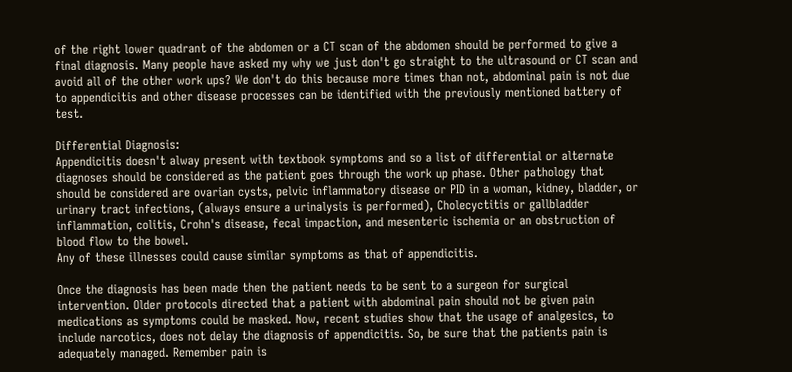of the right lower quadrant of the abdomen or a CT scan of the abdomen should be performed to give a final diagnosis. Many people have asked my why we just don't go straight to the ultrasound or CT scan and avoid all of the other work ups? We don't do this because more times than not, abdominal pain is not due to appendicitis and other disease processes can be identified with the previously mentioned battery of test.

Differential Diagnosis:
Appendicitis doesn't alway present with textbook symptoms and so a list of differential or alternate diagnoses should be considered as the patient goes through the work up phase. Other pathology that should be considered are ovarian cysts, pelvic inflammatory disease or PID in a woman, kidney, bladder, or urinary tract infections, (always ensure a urinalysis is performed), Cholecyctitis or gallbladder inflammation, colitis, Crohn's disease, fecal impaction, and mesenteric ischemia or an obstruction of blood flow to the bowel.
Any of these illnesses could cause similar symptoms as that of appendicitis.

Once the diagnosis has been made then the patient needs to be sent to a surgeon for surgical intervention. Older protocols directed that a patient with abdominal pain should not be given pain medications as symptoms could be masked. Now, recent studies show that the usage of analgesics, to include narcotics, does not delay the diagnosis of appendicitis. So, be sure that the patients pain is adequately managed. Remember pain is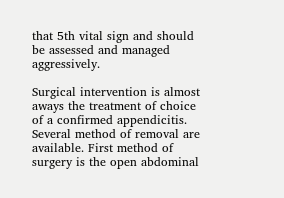that 5th vital sign and should be assessed and managed aggressively.

Surgical intervention is almost aways the treatment of choice of a confirmed appendicitis. Several method of removal are available. First method of surgery is the open abdominal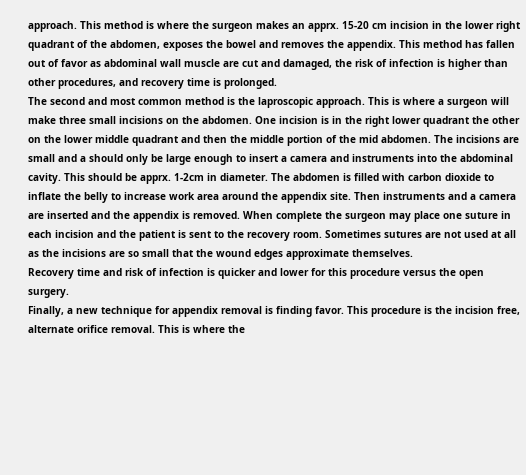approach. This method is where the surgeon makes an apprx. 15-20 cm incision in the lower right quadrant of the abdomen, exposes the bowel and removes the appendix. This method has fallen out of favor as abdominal wall muscle are cut and damaged, the risk of infection is higher than other procedures, and recovery time is prolonged.
The second and most common method is the laproscopic approach. This is where a surgeon will make three small incisions on the abdomen. One incision is in the right lower quadrant the other on the lower middle quadrant and then the middle portion of the mid abdomen. The incisions are small and a should only be large enough to insert a camera and instruments into the abdominal cavity. This should be apprx. 1-2cm in diameter. The abdomen is filled with carbon dioxide to inflate the belly to increase work area around the appendix site. Then instruments and a camera are inserted and the appendix is removed. When complete the surgeon may place one suture in each incision and the patient is sent to the recovery room. Sometimes sutures are not used at all as the incisions are so small that the wound edges approximate themselves.
Recovery time and risk of infection is quicker and lower for this procedure versus the open surgery.
Finally, a new technique for appendix removal is finding favor. This procedure is the incision free, alternate orifice removal. This is where the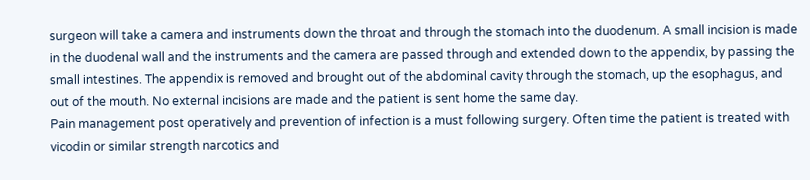surgeon will take a camera and instruments down the throat and through the stomach into the duodenum. A small incision is made in the duodenal wall and the instruments and the camera are passed through and extended down to the appendix, by passing the small intestines. The appendix is removed and brought out of the abdominal cavity through the stomach, up the esophagus, and out of the mouth. No external incisions are made and the patient is sent home the same day.
Pain management post operatively and prevention of infection is a must following surgery. Often time the patient is treated with vicodin or similar strength narcotics and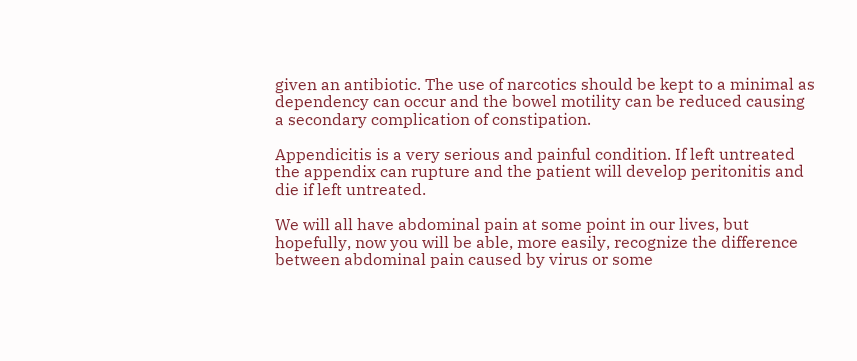given an antibiotic. The use of narcotics should be kept to a minimal as dependency can occur and the bowel motility can be reduced causing a secondary complication of constipation.

Appendicitis is a very serious and painful condition. If left untreated the appendix can rupture and the patient will develop peritonitis and die if left untreated.

We will all have abdominal pain at some point in our lives, but hopefully, now you will be able, more easily, recognize the difference between abdominal pain caused by virus or some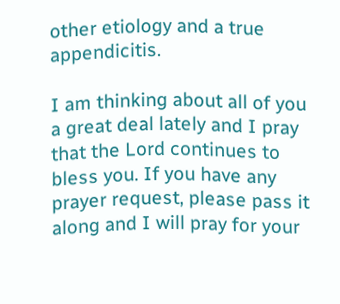other etiology and a true appendicitis.

I am thinking about all of you a great deal lately and I pray that the Lord continues to bless you. If you have any prayer request, please pass it along and I will pray for your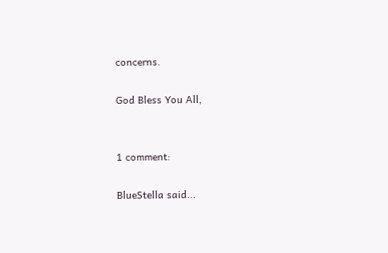concerns.

God Bless You All,


1 comment:

BlueStella said...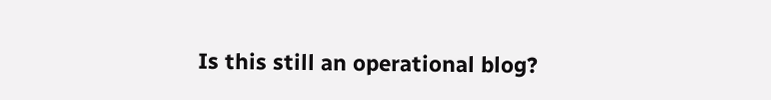Is this still an operational blog?